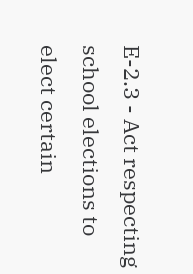E-2.3 - Act respecting school elections to elect certain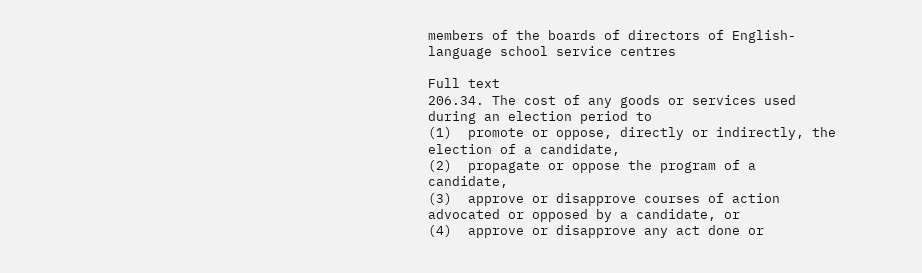members of the boards of directors of English-language school service centres

Full text
206.34. The cost of any goods or services used during an election period to
(1)  promote or oppose, directly or indirectly, the election of a candidate,
(2)  propagate or oppose the program of a candidate,
(3)  approve or disapprove courses of action advocated or opposed by a candidate, or
(4)  approve or disapprove any act done or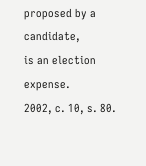proposed by a candidate,
is an election expense.
2002, c. 10, s. 80.